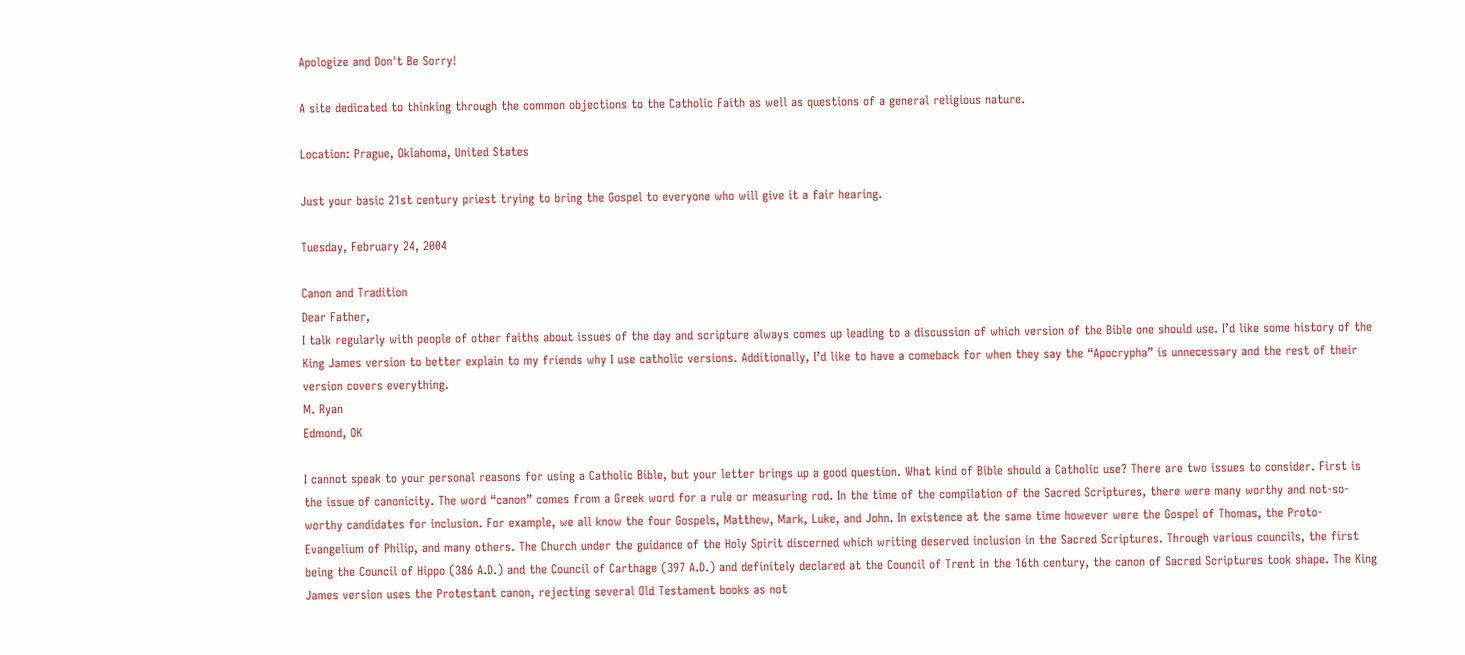Apologize and Don't Be Sorry!

A site dedicated to thinking through the common objections to the Catholic Faith as well as questions of a general religious nature.

Location: Prague, Oklahoma, United States

Just your basic 21st century priest trying to bring the Gospel to everyone who will give it a fair hearing.

Tuesday, February 24, 2004

Canon and Tradition
Dear Father,
I talk regularly with people of other faiths about issues of the day and scripture always comes up leading to a discussion of which version of the Bible one should use. I’d like some history of the King James version to better explain to my friends why I use catholic versions. Additionally, I’d like to have a comeback for when they say the “Apocrypha” is unnecessary and the rest of their version covers everything.
M. Ryan
Edmond, OK

I cannot speak to your personal reasons for using a Catholic Bible, but your letter brings up a good question. What kind of Bible should a Catholic use? There are two issues to consider. First is the issue of canonicity. The word “canon” comes from a Greek word for a rule or measuring rod. In the time of the compilation of the Sacred Scriptures, there were many worthy and not-so-worthy candidates for inclusion. For example, we all know the four Gospels, Matthew, Mark, Luke, and John. In existence at the same time however were the Gospel of Thomas, the Proto-Evangelium of Philip, and many others. The Church under the guidance of the Holy Spirit discerned which writing deserved inclusion in the Sacred Scriptures. Through various councils, the first being the Council of Hippo (386 A.D.) and the Council of Carthage (397 A.D.) and definitely declared at the Council of Trent in the 16th century, the canon of Sacred Scriptures took shape. The King James version uses the Protestant canon, rejecting several Old Testament books as not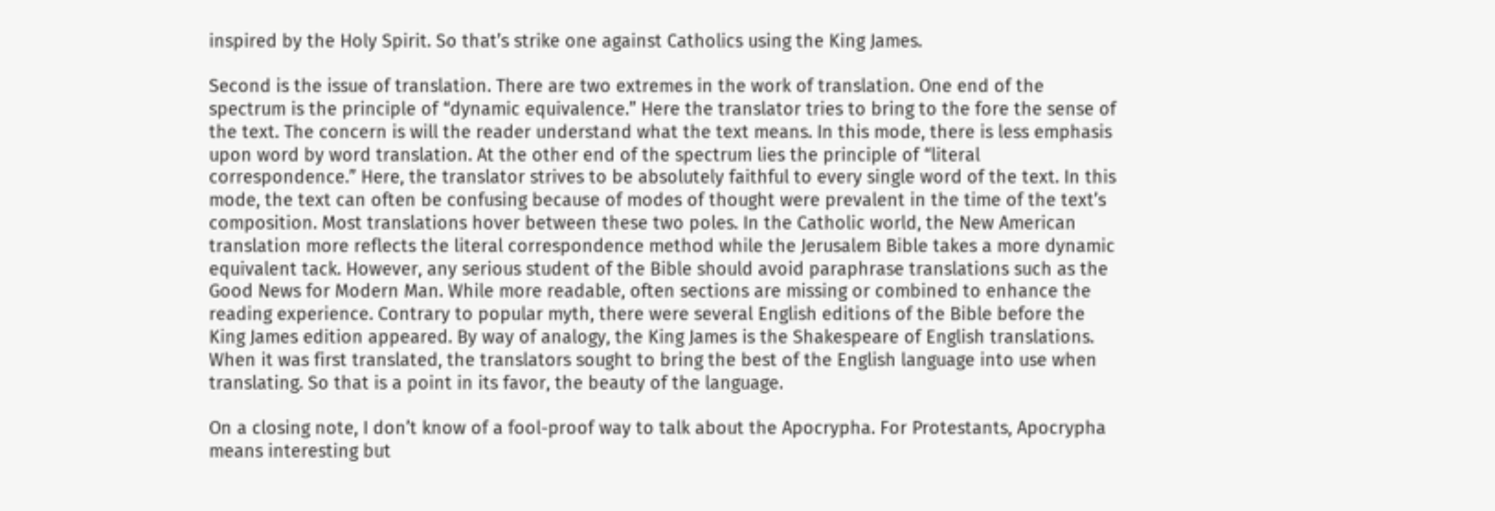inspired by the Holy Spirit. So that’s strike one against Catholics using the King James.

Second is the issue of translation. There are two extremes in the work of translation. One end of the spectrum is the principle of “dynamic equivalence.” Here the translator tries to bring to the fore the sense of the text. The concern is will the reader understand what the text means. In this mode, there is less emphasis upon word by word translation. At the other end of the spectrum lies the principle of “literal correspondence.” Here, the translator strives to be absolutely faithful to every single word of the text. In this mode, the text can often be confusing because of modes of thought were prevalent in the time of the text’s composition. Most translations hover between these two poles. In the Catholic world, the New American translation more reflects the literal correspondence method while the Jerusalem Bible takes a more dynamic equivalent tack. However, any serious student of the Bible should avoid paraphrase translations such as the Good News for Modern Man. While more readable, often sections are missing or combined to enhance the reading experience. Contrary to popular myth, there were several English editions of the Bible before the King James edition appeared. By way of analogy, the King James is the Shakespeare of English translations. When it was first translated, the translators sought to bring the best of the English language into use when translating. So that is a point in its favor, the beauty of the language.

On a closing note, I don’t know of a fool-proof way to talk about the Apocrypha. For Protestants, Apocrypha means interesting but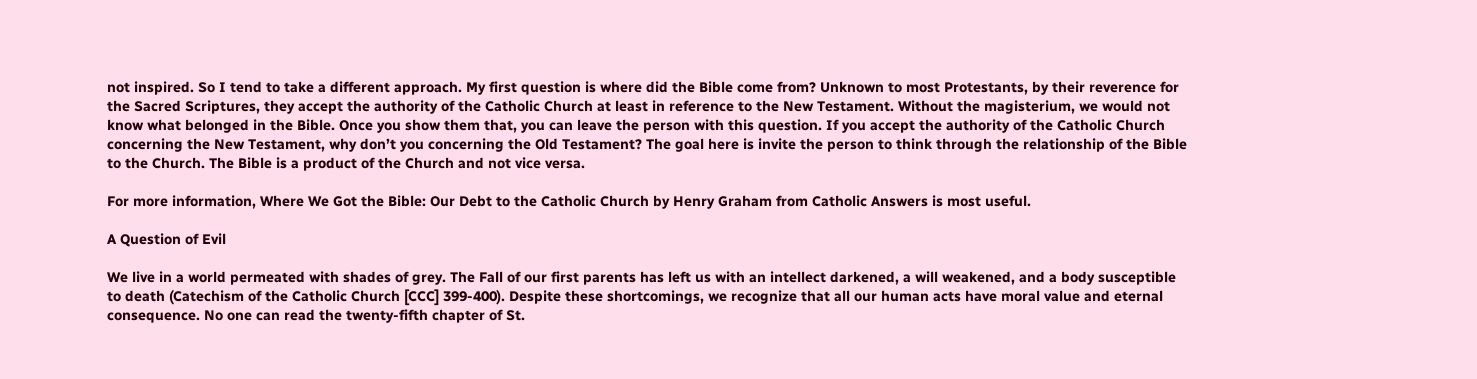not inspired. So I tend to take a different approach. My first question is where did the Bible come from? Unknown to most Protestants, by their reverence for the Sacred Scriptures, they accept the authority of the Catholic Church at least in reference to the New Testament. Without the magisterium, we would not know what belonged in the Bible. Once you show them that, you can leave the person with this question. If you accept the authority of the Catholic Church concerning the New Testament, why don’t you concerning the Old Testament? The goal here is invite the person to think through the relationship of the Bible to the Church. The Bible is a product of the Church and not vice versa.

For more information, Where We Got the Bible: Our Debt to the Catholic Church by Henry Graham from Catholic Answers is most useful.

A Question of Evil

We live in a world permeated with shades of grey. The Fall of our first parents has left us with an intellect darkened, a will weakened, and a body susceptible to death (Catechism of the Catholic Church [CCC] 399-400). Despite these shortcomings, we recognize that all our human acts have moral value and eternal consequence. No one can read the twenty-fifth chapter of St.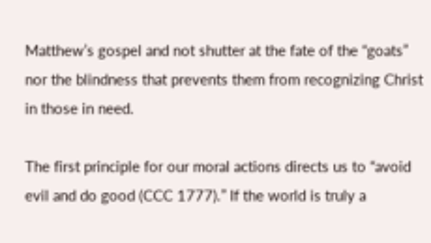Matthew’s gospel and not shutter at the fate of the “goats” nor the blindness that prevents them from recognizing Christ in those in need.

The first principle for our moral actions directs us to “avoid evil and do good (CCC 1777).” If the world is truly a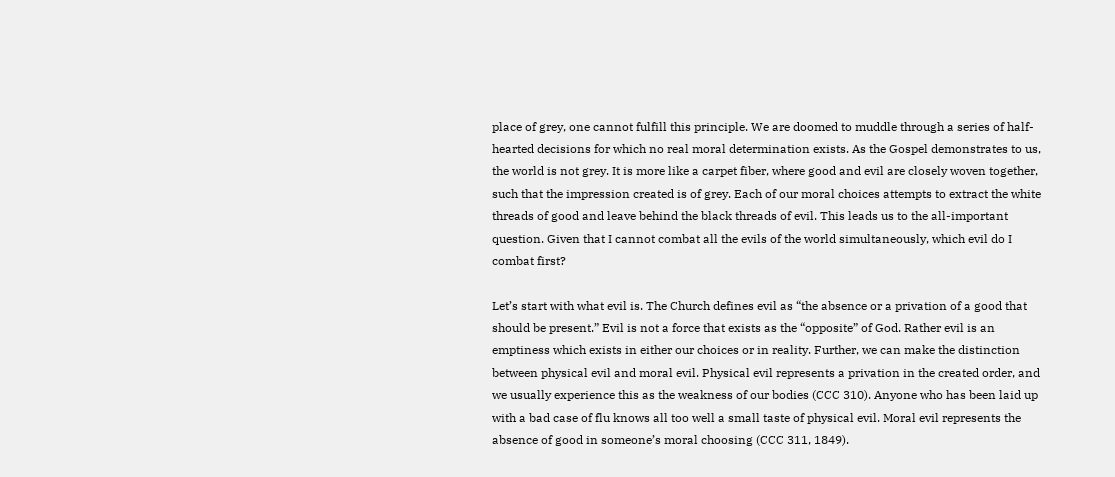place of grey, one cannot fulfill this principle. We are doomed to muddle through a series of half-hearted decisions for which no real moral determination exists. As the Gospel demonstrates to us, the world is not grey. It is more like a carpet fiber, where good and evil are closely woven together, such that the impression created is of grey. Each of our moral choices attempts to extract the white threads of good and leave behind the black threads of evil. This leads us to the all-important question. Given that I cannot combat all the evils of the world simultaneously, which evil do I combat first?

Let’s start with what evil is. The Church defines evil as “the absence or a privation of a good that should be present.” Evil is not a force that exists as the “opposite” of God. Rather evil is an emptiness which exists in either our choices or in reality. Further, we can make the distinction between physical evil and moral evil. Physical evil represents a privation in the created order, and we usually experience this as the weakness of our bodies (CCC 310). Anyone who has been laid up with a bad case of flu knows all too well a small taste of physical evil. Moral evil represents the absence of good in someone’s moral choosing (CCC 311, 1849).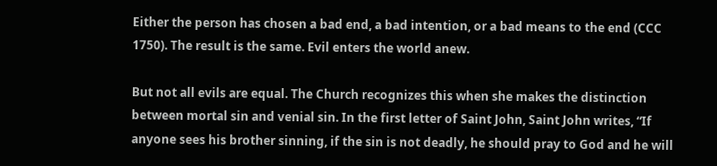Either the person has chosen a bad end, a bad intention, or a bad means to the end (CCC 1750). The result is the same. Evil enters the world anew.

But not all evils are equal. The Church recognizes this when she makes the distinction between mortal sin and venial sin. In the first letter of Saint John, Saint John writes, “If anyone sees his brother sinning, if the sin is not deadly, he should pray to God and he will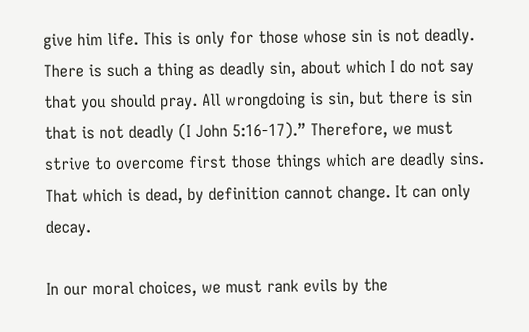give him life. This is only for those whose sin is not deadly. There is such a thing as deadly sin, about which I do not say that you should pray. All wrongdoing is sin, but there is sin that is not deadly (I John 5:16-17).” Therefore, we must strive to overcome first those things which are deadly sins. That which is dead, by definition cannot change. It can only decay.

In our moral choices, we must rank evils by the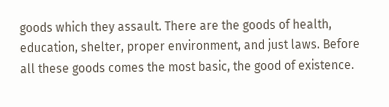goods which they assault. There are the goods of health, education, shelter, proper environment, and just laws. Before all these goods comes the most basic, the good of existence.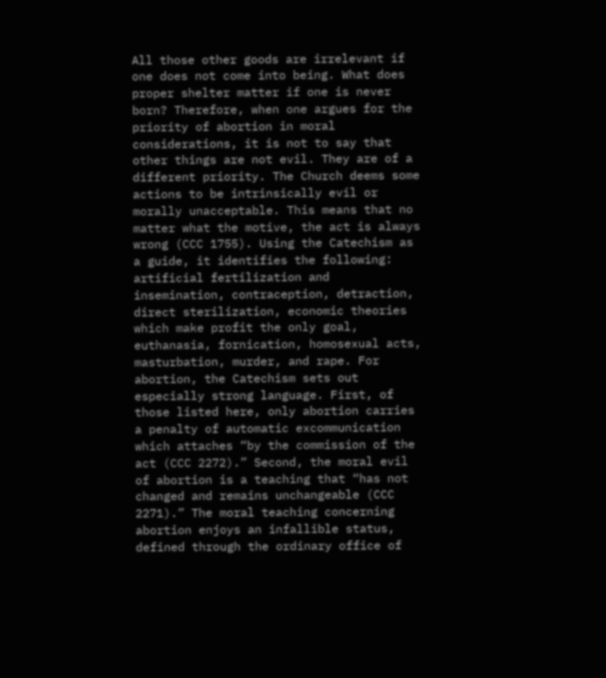All those other goods are irrelevant if one does not come into being. What does proper shelter matter if one is never born? Therefore, when one argues for the priority of abortion in moral considerations, it is not to say that other things are not evil. They are of a different priority. The Church deems some actions to be intrinsically evil or morally unacceptable. This means that no matter what the motive, the act is always wrong (CCC 1755). Using the Catechism as a guide, it identifies the following: artificial fertilization and insemination, contraception, detraction, direct sterilization, economic theories which make profit the only goal, euthanasia, fornication, homosexual acts, masturbation, murder, and rape. For abortion, the Catechism sets out especially strong language. First, of those listed here, only abortion carries a penalty of automatic excommunication which attaches “by the commission of the act (CCC 2272).” Second, the moral evil of abortion is a teaching that “has not changed and remains unchangeable (CCC 2271).” The moral teaching concerning abortion enjoys an infallible status, defined through the ordinary office of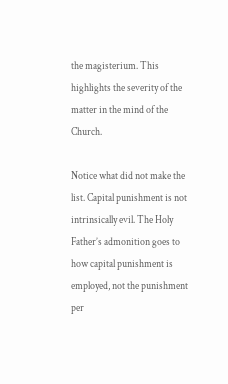the magisterium. This highlights the severity of the matter in the mind of the Church.

Notice what did not make the list. Capital punishment is not intrinsically evil. The Holy Father’s admonition goes to how capital punishment is employed, not the punishment per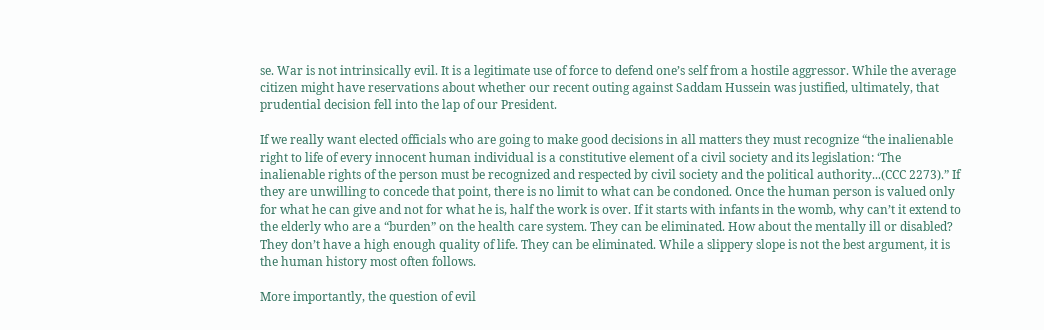se. War is not intrinsically evil. It is a legitimate use of force to defend one’s self from a hostile aggressor. While the average citizen might have reservations about whether our recent outing against Saddam Hussein was justified, ultimately, that prudential decision fell into the lap of our President.

If we really want elected officials who are going to make good decisions in all matters they must recognize “the inalienable right to life of every innocent human individual is a constitutive element of a civil society and its legislation: ‘The inalienable rights of the person must be recognized and respected by civil society and the political authority...(CCC 2273).” If they are unwilling to concede that point, there is no limit to what can be condoned. Once the human person is valued only for what he can give and not for what he is, half the work is over. If it starts with infants in the womb, why can’t it extend to the elderly who are a “burden” on the health care system. They can be eliminated. How about the mentally ill or disabled? They don’t have a high enough quality of life. They can be eliminated. While a slippery slope is not the best argument, it is the human history most often follows.

More importantly, the question of evil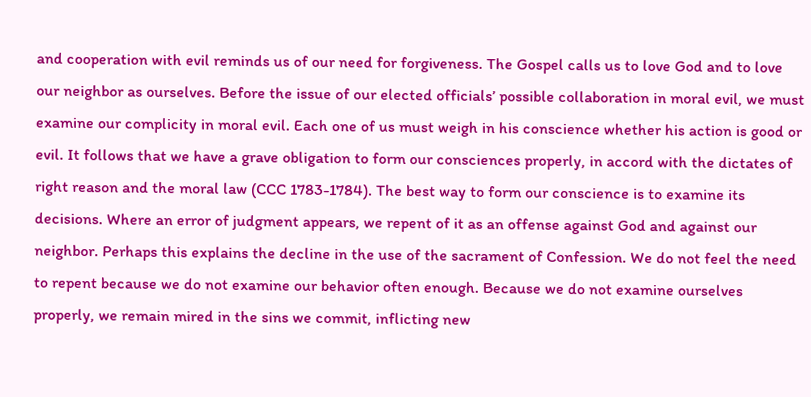and cooperation with evil reminds us of our need for forgiveness. The Gospel calls us to love God and to love our neighbor as ourselves. Before the issue of our elected officials’ possible collaboration in moral evil, we must examine our complicity in moral evil. Each one of us must weigh in his conscience whether his action is good or evil. It follows that we have a grave obligation to form our consciences properly, in accord with the dictates of right reason and the moral law (CCC 1783-1784). The best way to form our conscience is to examine its decisions. Where an error of judgment appears, we repent of it as an offense against God and against our neighbor. Perhaps this explains the decline in the use of the sacrament of Confession. We do not feel the need to repent because we do not examine our behavior often enough. Because we do not examine ourselves properly, we remain mired in the sins we commit, inflicting new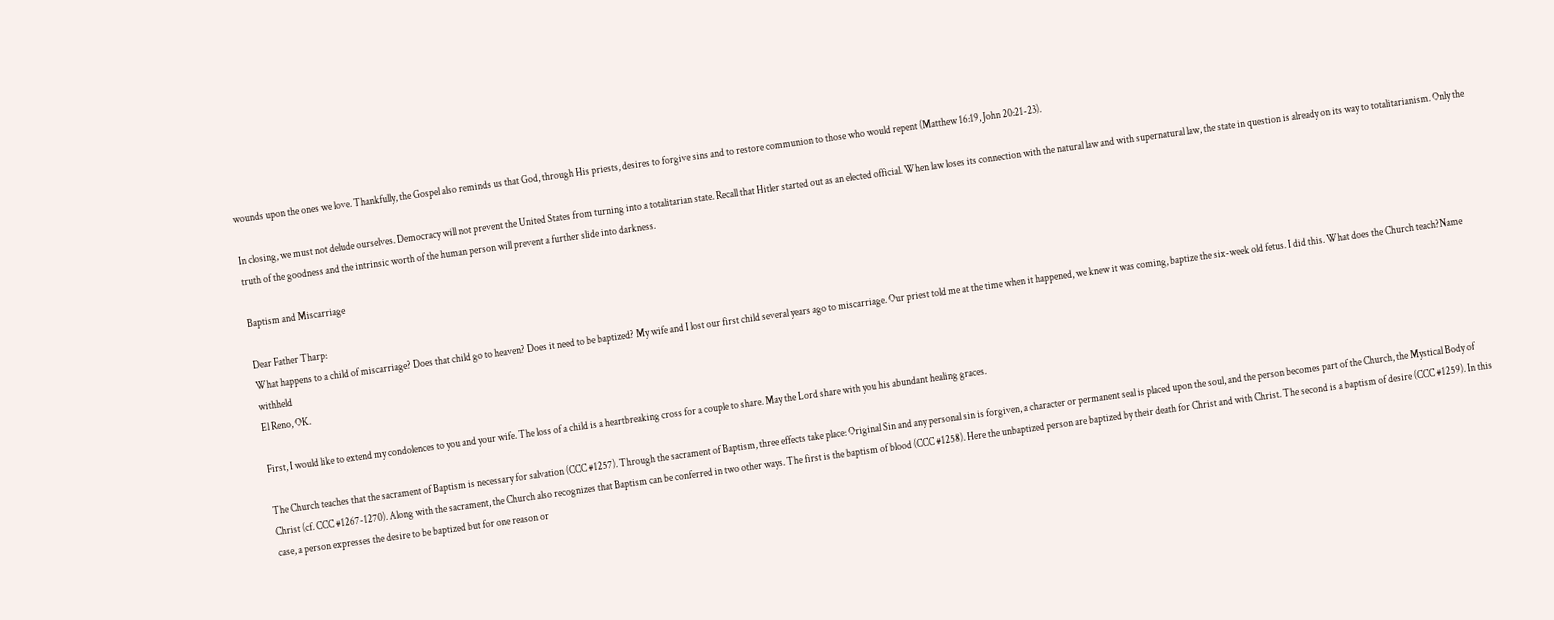wounds upon the ones we love. Thankfully, the Gospel also reminds us that God, through His priests, desires to forgive sins and to restore communion to those who would repent (Matthew 16:19, John 20:21-23).

In closing, we must not delude ourselves. Democracy will not prevent the United States from turning into a totalitarian state. Recall that Hitler started out as an elected official. When law loses its connection with the natural law and with supernatural law, the state in question is already on its way to totalitarianism. Only the truth of the goodness and the intrinsic worth of the human person will prevent a further slide into darkness.

Baptism and Miscarriage

Dear Father Tharp:
What happens to a child of miscarriage? Does that child go to heaven? Does it need to be baptized? My wife and I lost our first child several years ago to miscarriage. Our priest told me at the time when it happened, we knew it was coming, baptize the six-week old fetus. I did this. What does the Church teach?Name withheld
El Reno, OK.

First, I would like to extend my condolences to you and your wife. The loss of a child is a heartbreaking cross for a couple to share. May the Lord share with you his abundant healing graces.

The Church teaches that the sacrament of Baptism is necessary for salvation (CCC #1257). Through the sacrament of Baptism, three effects take place: Original Sin and any personal sin is forgiven, a character or permanent seal is placed upon the soul, and the person becomes part of the Church, the Mystical Body of Christ (cf. CCC #1267-1270). Along with the sacrament, the Church also recognizes that Baptism can be conferred in two other ways. The first is the baptism of blood (CCC #1258). Here the unbaptized person are baptized by their death for Christ and with Christ. The second is a baptism of desire (CCC #1259). In this case, a person expresses the desire to be baptized but for one reason or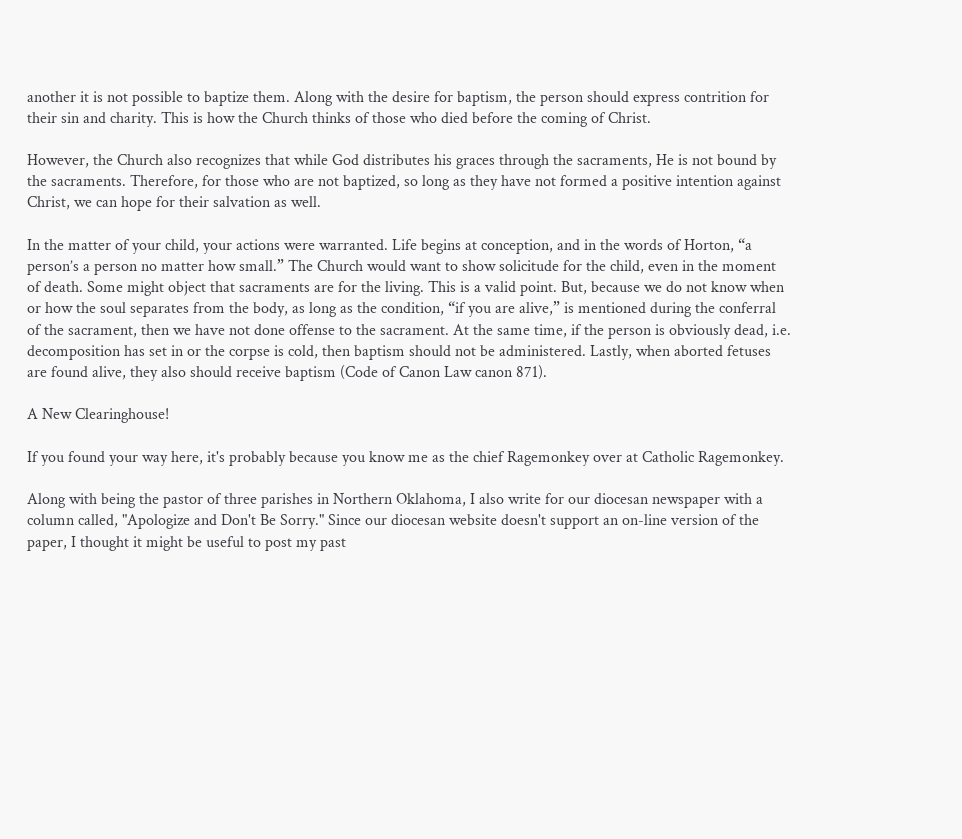another it is not possible to baptize them. Along with the desire for baptism, the person should express contrition for their sin and charity. This is how the Church thinks of those who died before the coming of Christ.

However, the Church also recognizes that while God distributes his graces through the sacraments, He is not bound by the sacraments. Therefore, for those who are not baptized, so long as they have not formed a positive intention against Christ, we can hope for their salvation as well.

In the matter of your child, your actions were warranted. Life begins at conception, and in the words of Horton, “a person’s a person no matter how small.” The Church would want to show solicitude for the child, even in the moment of death. Some might object that sacraments are for the living. This is a valid point. But, because we do not know when or how the soul separates from the body, as long as the condition, “if you are alive,” is mentioned during the conferral of the sacrament, then we have not done offense to the sacrament. At the same time, if the person is obviously dead, i.e. decomposition has set in or the corpse is cold, then baptism should not be administered. Lastly, when aborted fetuses are found alive, they also should receive baptism (Code of Canon Law canon 871).

A New Clearinghouse!

If you found your way here, it's probably because you know me as the chief Ragemonkey over at Catholic Ragemonkey.

Along with being the pastor of three parishes in Northern Oklahoma, I also write for our diocesan newspaper with a column called, "Apologize and Don't Be Sorry." Since our diocesan website doesn't support an on-line version of the paper, I thought it might be useful to post my past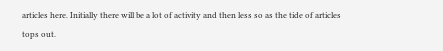articles here. Initially there will be a lot of activity and then less so as the tide of articles tops out.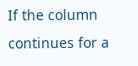If the column continues for a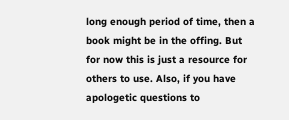long enough period of time, then a book might be in the offing. But for now this is just a resource for others to use. Also, if you have apologetic questions to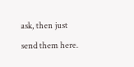ask, then just send them here.